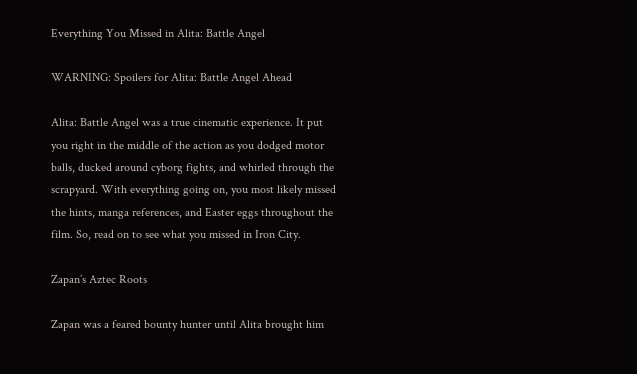Everything You Missed in Alita: Battle Angel

WARNING: Spoilers for Alita: Battle Angel Ahead

Alita: Battle Angel was a true cinematic experience. It put you right in the middle of the action as you dodged motor balls, ducked around cyborg fights, and whirled through the scrapyard. With everything going on, you most likely missed the hints, manga references, and Easter eggs throughout the film. So, read on to see what you missed in Iron City.

Zapan’s Aztec Roots

Zapan was a feared bounty hunter until Alita brought him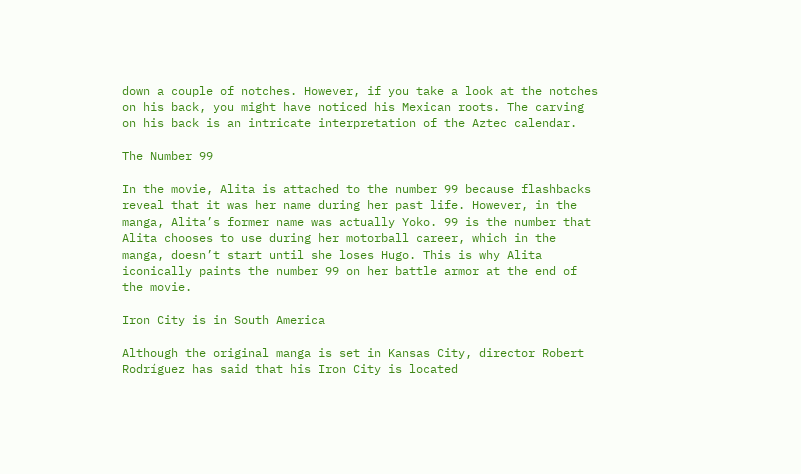down a couple of notches. However, if you take a look at the notches on his back, you might have noticed his Mexican roots. The carving on his back is an intricate interpretation of the Aztec calendar.

The Number 99

In the movie, Alita is attached to the number 99 because flashbacks reveal that it was her name during her past life. However, in the manga, Alita’s former name was actually Yoko. 99 is the number that Alita chooses to use during her motorball career, which in the manga, doesn’t start until she loses Hugo. This is why Alita iconically paints the number 99 on her battle armor at the end of the movie.

Iron City is in South America

Although the original manga is set in Kansas City, director Robert Rodríguez has said that his Iron City is located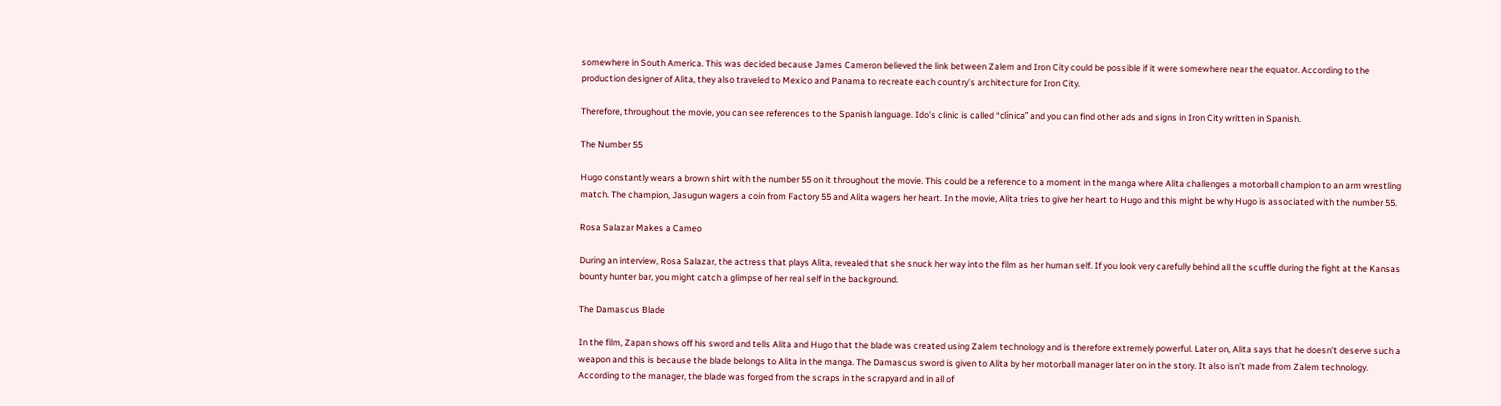somewhere in South America. This was decided because James Cameron believed the link between Zalem and Iron City could be possible if it were somewhere near the equator. According to the production designer of Alita, they also traveled to Mexico and Panama to recreate each country’s architecture for Iron City.

Therefore, throughout the movie, you can see references to the Spanish language. Ido’s clinic is called “clínica” and you can find other ads and signs in Iron City written in Spanish.

The Number 55

Hugo constantly wears a brown shirt with the number 55 on it throughout the movie. This could be a reference to a moment in the manga where Alita challenges a motorball champion to an arm wrestling match. The champion, Jasugun wagers a coin from Factory 55 and Alita wagers her heart. In the movie, Alita tries to give her heart to Hugo and this might be why Hugo is associated with the number 55.

Rosa Salazar Makes a Cameo

During an interview, Rosa Salazar, the actress that plays Alita, revealed that she snuck her way into the film as her human self. If you look very carefully behind all the scuffle during the fight at the Kansas bounty hunter bar, you might catch a glimpse of her real self in the background.

The Damascus Blade

In the film, Zapan shows off his sword and tells Alita and Hugo that the blade was created using Zalem technology and is therefore extremely powerful. Later on, Alita says that he doesn’t deserve such a weapon and this is because the blade belongs to Alita in the manga. The Damascus sword is given to Alita by her motorball manager later on in the story. It also isn’t made from Zalem technology. According to the manager, the blade was forged from the scraps in the scrapyard and in all of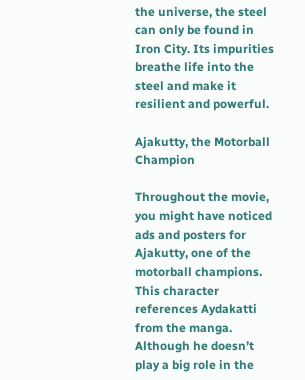the universe, the steel can only be found in Iron City. Its impurities breathe life into the steel and make it resilient and powerful.

Ajakutty, the Motorball Champion

Throughout the movie, you might have noticed ads and posters for Ajakutty, one of the motorball champions. This character references Aydakatti from the manga. Although he doesn’t play a big role in the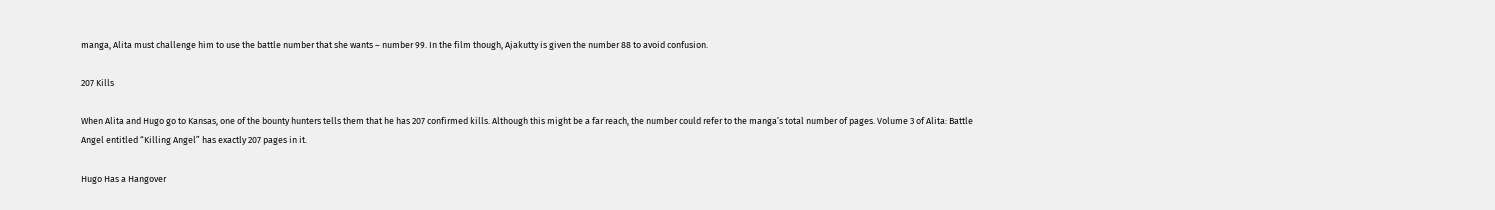manga, Alita must challenge him to use the battle number that she wants – number 99. In the film though, Ajakutty is given the number 88 to avoid confusion.

207 Kills

When Alita and Hugo go to Kansas, one of the bounty hunters tells them that he has 207 confirmed kills. Although this might be a far reach, the number could refer to the manga’s total number of pages. Volume 3 of Alita: Battle Angel entitled “Killing Angel” has exactly 207 pages in it.

Hugo Has a Hangover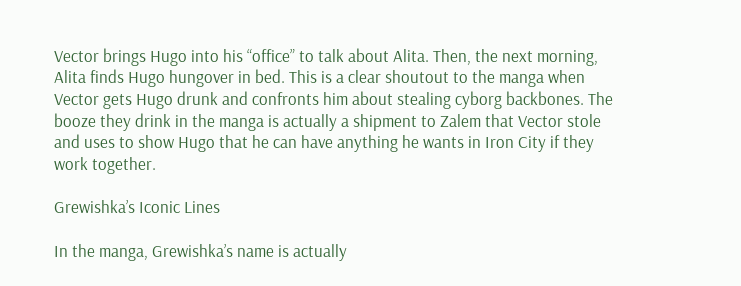Vector brings Hugo into his “office” to talk about Alita. Then, the next morning, Alita finds Hugo hungover in bed. This is a clear shoutout to the manga when Vector gets Hugo drunk and confronts him about stealing cyborg backbones. The booze they drink in the manga is actually a shipment to Zalem that Vector stole and uses to show Hugo that he can have anything he wants in Iron City if they work together.

Grewishka’s Iconic Lines

In the manga, Grewishka’s name is actually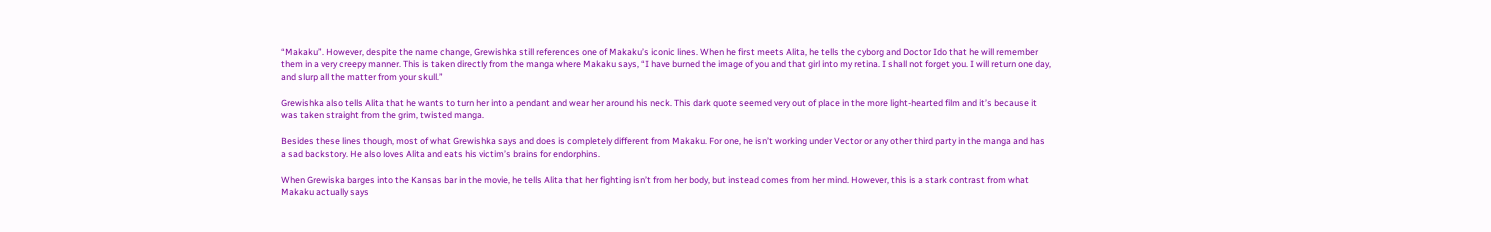“Makaku”. However, despite the name change, Grewishka still references one of Makaku’s iconic lines. When he first meets Alita, he tells the cyborg and Doctor Ido that he will remember them in a very creepy manner. This is taken directly from the manga where Makaku says, “I have burned the image of you and that girl into my retina. I shall not forget you. I will return one day, and slurp all the matter from your skull.”

Grewishka also tells Alita that he wants to turn her into a pendant and wear her around his neck. This dark quote seemed very out of place in the more light-hearted film and it’s because it was taken straight from the grim, twisted manga.

Besides these lines though, most of what Grewishka says and does is completely different from Makaku. For one, he isn’t working under Vector or any other third party in the manga and has a sad backstory. He also loves Alita and eats his victim’s brains for endorphins.

When Grewiska barges into the Kansas bar in the movie, he tells Alita that her fighting isn’t from her body, but instead comes from her mind. However, this is a stark contrast from what Makaku actually says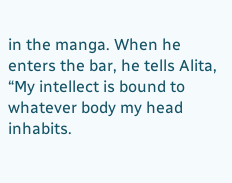in the manga. When he enters the bar, he tells Alita, “My intellect is bound to whatever body my head inhabits.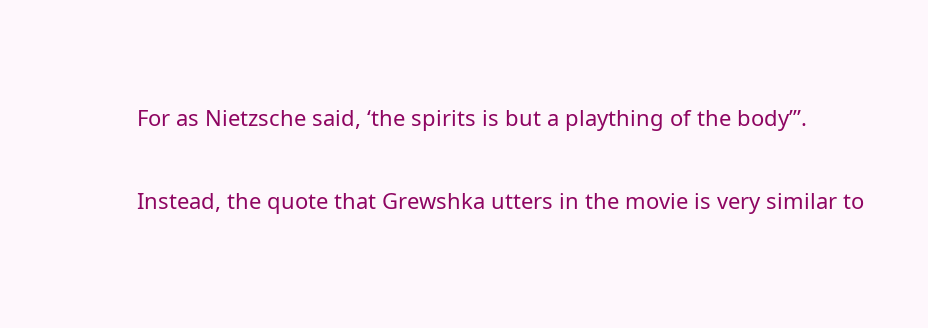For as Nietzsche said, ‘the spirits is but a plaything of the body’”.

Instead, the quote that Grewshka utters in the movie is very similar to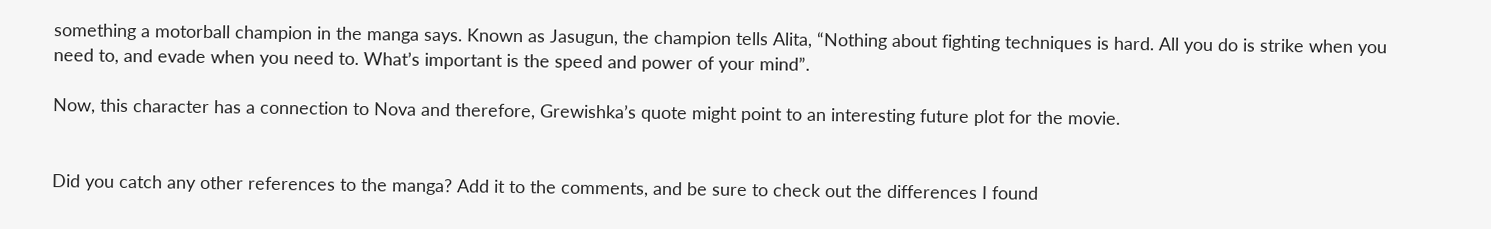something a motorball champion in the manga says. Known as Jasugun, the champion tells Alita, “Nothing about fighting techniques is hard. All you do is strike when you need to, and evade when you need to. What’s important is the speed and power of your mind”.

Now, this character has a connection to Nova and therefore, Grewishka’s quote might point to an interesting future plot for the movie.


Did you catch any other references to the manga? Add it to the comments, and be sure to check out the differences I found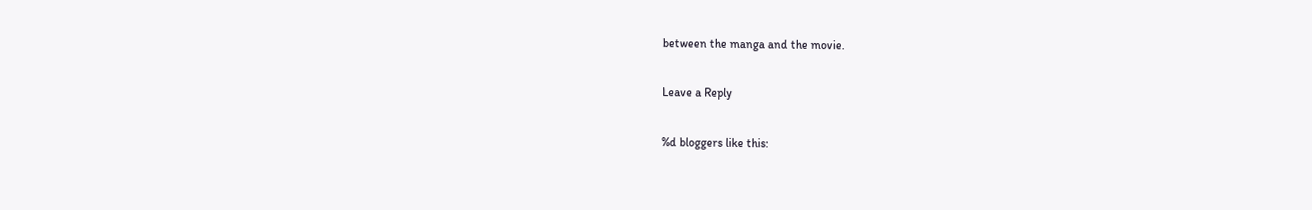between the manga and the movie.

Leave a Reply

%d bloggers like this: